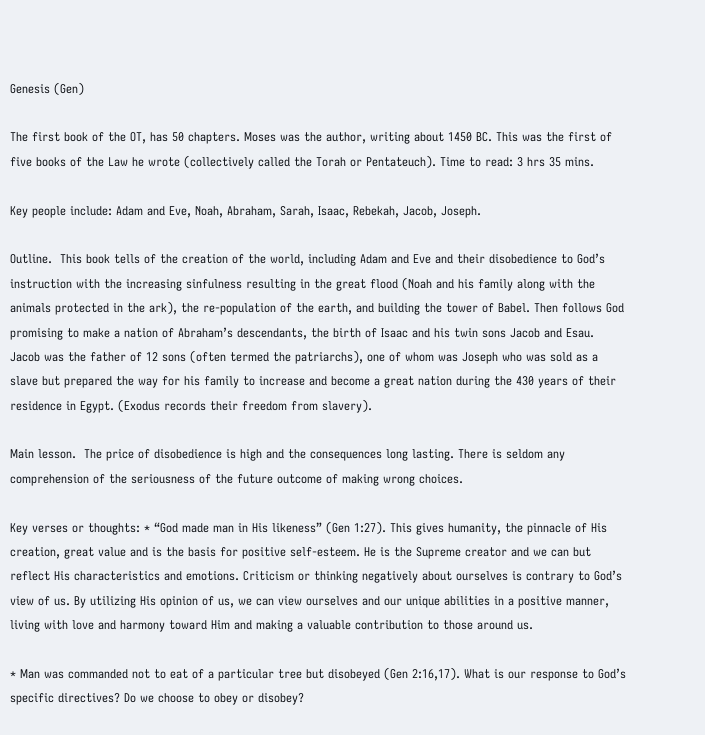Genesis (Gen)

The first book of the OT, has 50 chapters. Moses was the author, writing about 1450 BC. This was the first of five books of the Law he wrote (collectively called the Torah or Pentateuch). Time to read: 3 hrs 35 mins.

Key people include: Adam and Eve, Noah, Abraham, Sarah, Isaac, Rebekah, Jacob, Joseph.

Outline.  This book tells of the creation of the world, including Adam and Eve and their disobedience to God’s instruction with the increasing sinfulness resulting in the great flood (Noah and his family along with the animals protected in the ark), the re-population of the earth, and building the tower of Babel. Then follows God promising to make a nation of Abraham’s descendants, the birth of Isaac and his twin sons Jacob and Esau.  Jacob was the father of 12 sons (often termed the patriarchs), one of whom was Joseph who was sold as a slave but prepared the way for his family to increase and become a great nation during the 430 years of their residence in Egypt. (Exodus records their freedom from slavery).

Main lesson.  The price of disobedience is high and the consequences long lasting. There is seldom any comprehension of the seriousness of the future outcome of making wrong choices.

Key verses or thoughts: * “God made man in His likeness” (Gen 1:27). This gives humanity, the pinnacle of His creation, great value and is the basis for positive self-esteem. He is the Supreme creator and we can but reflect His characteristics and emotions. Criticism or thinking negatively about ourselves is contrary to God’s view of us. By utilizing His opinion of us, we can view ourselves and our unique abilities in a positive manner, living with love and harmony toward Him and making a valuable contribution to those around us.

* Man was commanded not to eat of a particular tree but disobeyed (Gen 2:16,17). What is our response to God’s specific directives? Do we choose to obey or disobey?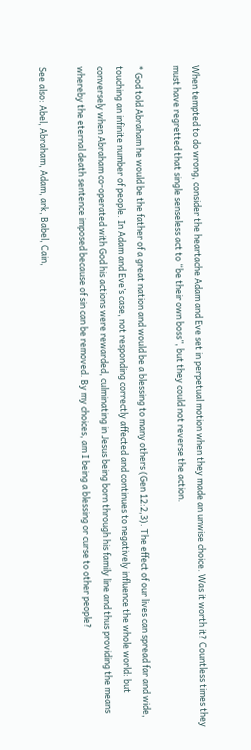When tempted to do wrong, consider the heartache Adam and Eve set in perpetual motion when they made an unwise choice. Was it worth it? Countless times they must have regretted that single senseless act to “be their own boss”, but they could not reverse the action.

* God told Abraham he would be the father of a great nation and would be a blessing to many others (Gen 12:2,3). The effect of our lives can spread far and wide, touching an infinite number of people. In Adam and Eve’s case, not responding correctly affected and continues to negatively influence the whole world: but conversely when Abraham co-operated with God his actions were rewarded, culminating in Jesus being born through his family line and thus providing the means whereby the eternal death sentence imposed because of sin can be removed. By my choices, am I being a blessing or curse to other people?

See also: Abel, Abraham, Adam, ark, Babel, Cain,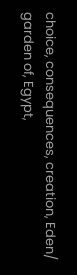choice, consequences, creation, Eden/ garden of, Egypt,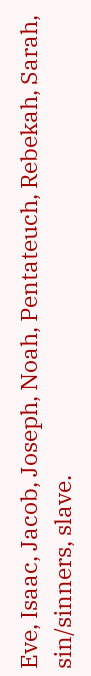Eve, Isaac, Jacob, Joseph, Noah, Pentateuch, Rebekah, Sarah, sin/sinners, slave.